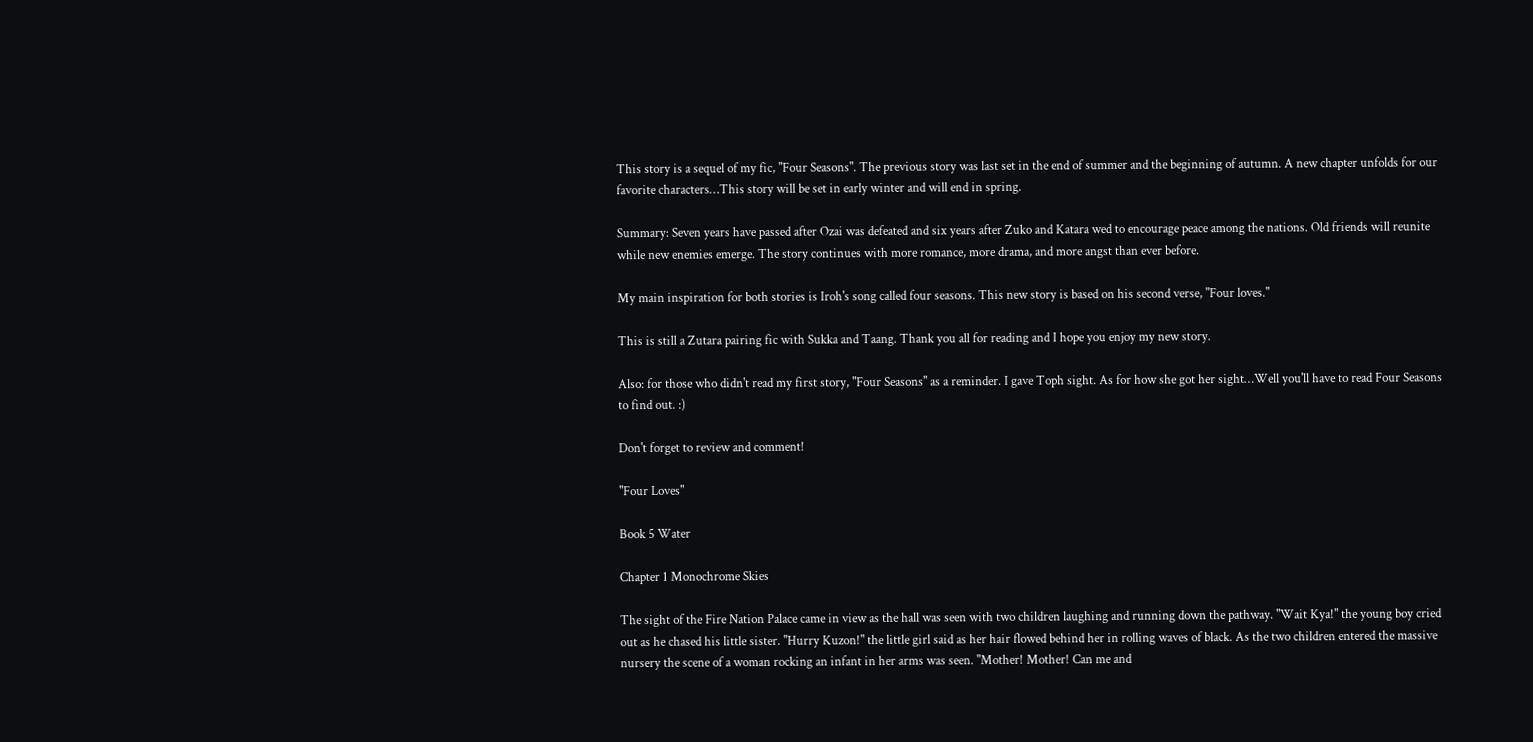This story is a sequel of my fic, "Four Seasons". The previous story was last set in the end of summer and the beginning of autumn. A new chapter unfolds for our favorite characters…This story will be set in early winter and will end in spring.

Summary: Seven years have passed after Ozai was defeated and six years after Zuko and Katara wed to encourage peace among the nations. Old friends will reunite while new enemies emerge. The story continues with more romance, more drama, and more angst than ever before.

My main inspiration for both stories is Iroh's song called four seasons. This new story is based on his second verse, "Four loves."

This is still a Zutara pairing fic with Sukka and Taang. Thank you all for reading and I hope you enjoy my new story.

Also: for those who didn't read my first story, "Four Seasons" as a reminder. I gave Toph sight. As for how she got her sight…Well you'll have to read Four Seasons to find out. :)

Don't forget to review and comment!

"Four Loves"

Book 5 Water

Chapter 1 Monochrome Skies

The sight of the Fire Nation Palace came in view as the hall was seen with two children laughing and running down the pathway. "Wait Kya!" the young boy cried out as he chased his little sister. "Hurry Kuzon!" the little girl said as her hair flowed behind her in rolling waves of black. As the two children entered the massive nursery the scene of a woman rocking an infant in her arms was seen. "Mother! Mother! Can me and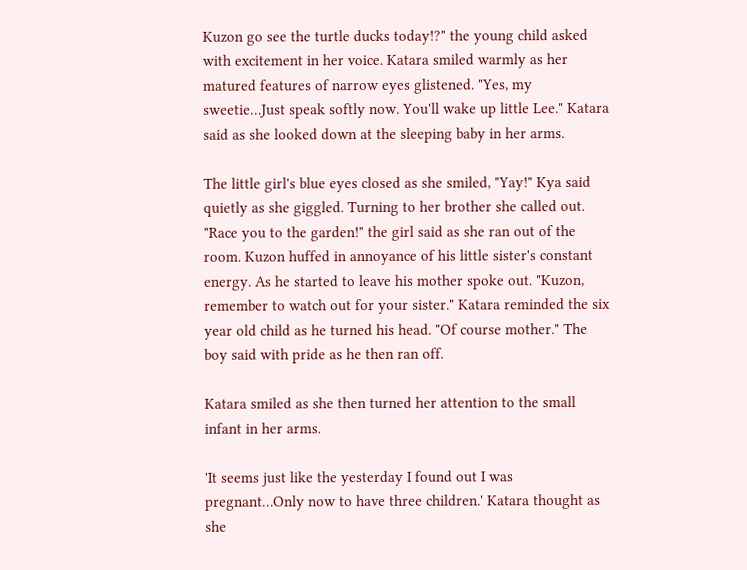Kuzon go see the turtle ducks today!?" the young child asked with excitement in her voice. Katara smiled warmly as her matured features of narrow eyes glistened. "Yes, my sweetie…Just speak softly now. You'll wake up little Lee." Katara said as she looked down at the sleeping baby in her arms.

The little girl's blue eyes closed as she smiled, "Yay!" Kya said quietly as she giggled. Turning to her brother she called out. "Race you to the garden!" the girl said as she ran out of the room. Kuzon huffed in annoyance of his little sister's constant energy. As he started to leave his mother spoke out. "Kuzon, remember to watch out for your sister." Katara reminded the six year old child as he turned his head. "Of course mother." The boy said with pride as he then ran off.

Katara smiled as she then turned her attention to the small infant in her arms.

'It seems just like the yesterday I found out I was pregnant…Only now to have three children.' Katara thought as she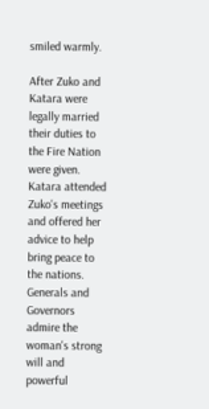smiled warmly.

After Zuko and Katara were legally married their duties to the Fire Nation were given. Katara attended Zuko's meetings and offered her advice to help bring peace to the nations. Generals and Governors admire the woman's strong will and powerful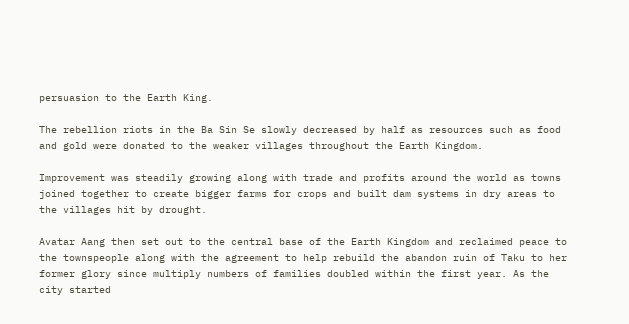persuasion to the Earth King.

The rebellion riots in the Ba Sin Se slowly decreased by half as resources such as food and gold were donated to the weaker villages throughout the Earth Kingdom.

Improvement was steadily growing along with trade and profits around the world as towns joined together to create bigger farms for crops and built dam systems in dry areas to the villages hit by drought.

Avatar Aang then set out to the central base of the Earth Kingdom and reclaimed peace to the townspeople along with the agreement to help rebuild the abandon ruin of Taku to her former glory since multiply numbers of families doubled within the first year. As the city started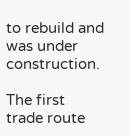to rebuild and was under construction.

The first trade route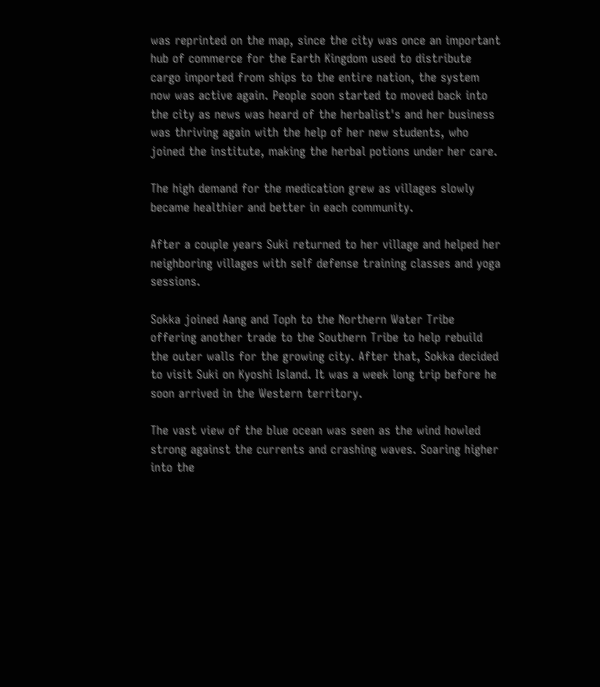was reprinted on the map, since the city was once an important hub of commerce for the Earth Kingdom used to distribute cargo imported from ships to the entire nation, the system now was active again. People soon started to moved back into the city as news was heard of the herbalist's and her business was thriving again with the help of her new students, who joined the institute, making the herbal potions under her care.

The high demand for the medication grew as villages slowly became healthier and better in each community.

After a couple years Suki returned to her village and helped her neighboring villages with self defense training classes and yoga sessions.

Sokka joined Aang and Toph to the Northern Water Tribe offering another trade to the Southern Tribe to help rebuild the outer walls for the growing city. After that, Sokka decided to visit Suki on Kyoshi Island. It was a week long trip before he soon arrived in the Western territory.

The vast view of the blue ocean was seen as the wind howled strong against the currents and crashing waves. Soaring higher into the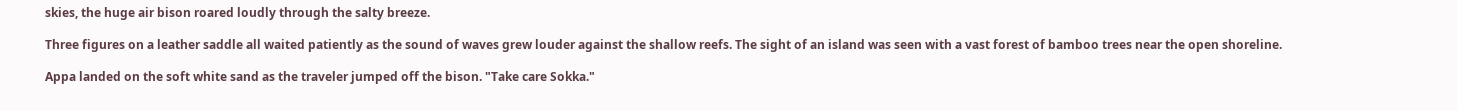skies, the huge air bison roared loudly through the salty breeze.

Three figures on a leather saddle all waited patiently as the sound of waves grew louder against the shallow reefs. The sight of an island was seen with a vast forest of bamboo trees near the open shoreline.

Appa landed on the soft white sand as the traveler jumped off the bison. "Take care Sokka."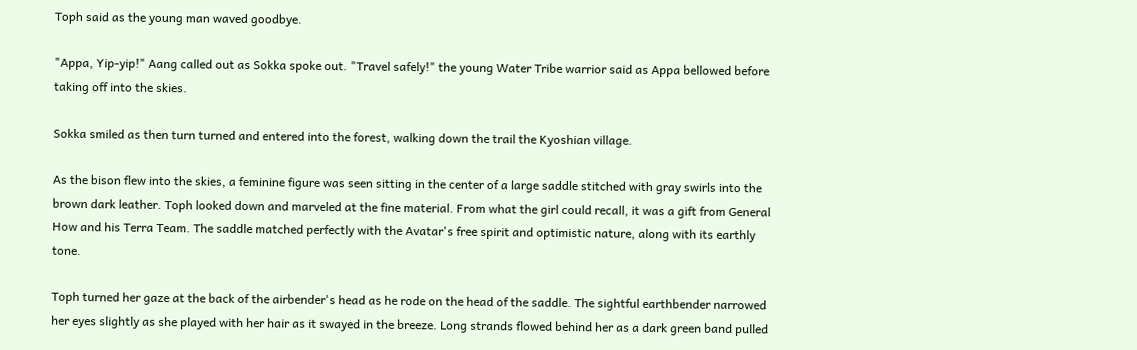Toph said as the young man waved goodbye.

"Appa, Yip-yip!" Aang called out as Sokka spoke out. "Travel safely!" the young Water Tribe warrior said as Appa bellowed before taking off into the skies.

Sokka smiled as then turn turned and entered into the forest, walking down the trail the Kyoshian village.

As the bison flew into the skies, a feminine figure was seen sitting in the center of a large saddle stitched with gray swirls into the brown dark leather. Toph looked down and marveled at the fine material. From what the girl could recall, it was a gift from General How and his Terra Team. The saddle matched perfectly with the Avatar's free spirit and optimistic nature, along with its earthly tone.

Toph turned her gaze at the back of the airbender's head as he rode on the head of the saddle. The sightful earthbender narrowed her eyes slightly as she played with her hair as it swayed in the breeze. Long strands flowed behind her as a dark green band pulled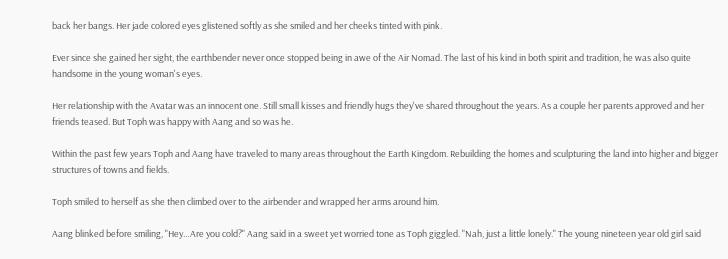back her bangs. Her jade colored eyes glistened softly as she smiled and her cheeks tinted with pink.

Ever since she gained her sight, the earthbender never once stopped being in awe of the Air Nomad. The last of his kind in both spirit and tradition, he was also quite handsome in the young woman's eyes.

Her relationship with the Avatar was an innocent one. Still small kisses and friendly hugs they've shared throughout the years. As a couple her parents approved and her friends teased. But Toph was happy with Aang and so was he.

Within the past few years Toph and Aang have traveled to many areas throughout the Earth Kingdom. Rebuilding the homes and sculpturing the land into higher and bigger structures of towns and fields.

Toph smiled to herself as she then climbed over to the airbender and wrapped her arms around him.

Aang blinked before smiling, "Hey…Are you cold?" Aang said in a sweet yet worried tone as Toph giggled. "Nah, just a little lonely." The young nineteen year old girl said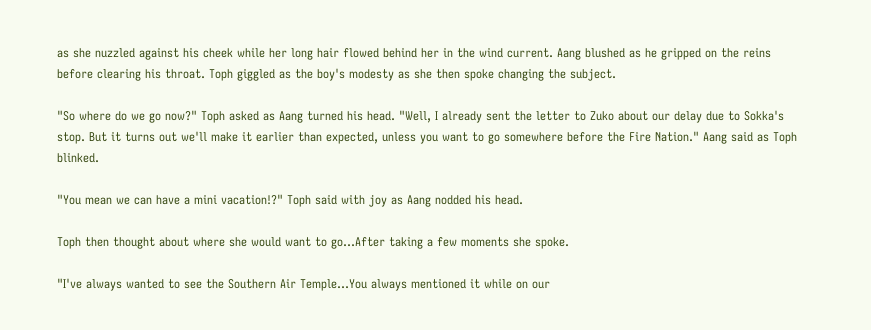as she nuzzled against his cheek while her long hair flowed behind her in the wind current. Aang blushed as he gripped on the reins before clearing his throat. Toph giggled as the boy's modesty as she then spoke changing the subject.

"So where do we go now?" Toph asked as Aang turned his head. "Well, I already sent the letter to Zuko about our delay due to Sokka's stop. But it turns out we'll make it earlier than expected, unless you want to go somewhere before the Fire Nation." Aang said as Toph blinked.

"You mean we can have a mini vacation!?" Toph said with joy as Aang nodded his head.

Toph then thought about where she would want to go…After taking a few moments she spoke.

"I've always wanted to see the Southern Air Temple…You always mentioned it while on our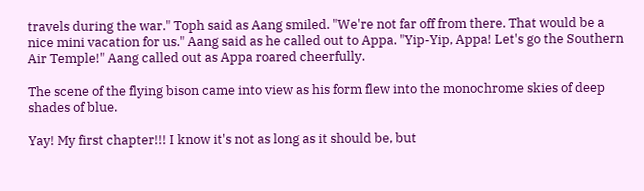travels during the war." Toph said as Aang smiled. "We're not far off from there. That would be a nice mini vacation for us." Aang said as he called out to Appa. "Yip-Yip, Appa! Let's go the Southern Air Temple!" Aang called out as Appa roared cheerfully.

The scene of the flying bison came into view as his form flew into the monochrome skies of deep shades of blue.

Yay! My first chapter!!! I know it's not as long as it should be, but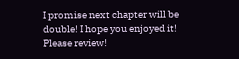I promise next chapter will be double! I hope you enjoyed it! Please review!